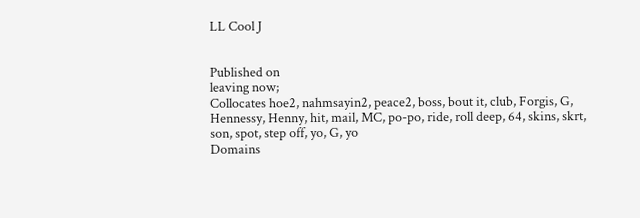LL Cool J


Published on
leaving now;
Collocates hoe2, nahmsayin2, peace2, boss, bout it, club, Forgis, G, Hennessy, Henny, hit, mail, MC, po-po, ride, roll deep, 64, skins, skrt, son, spot, step off, yo, G, yo
Domains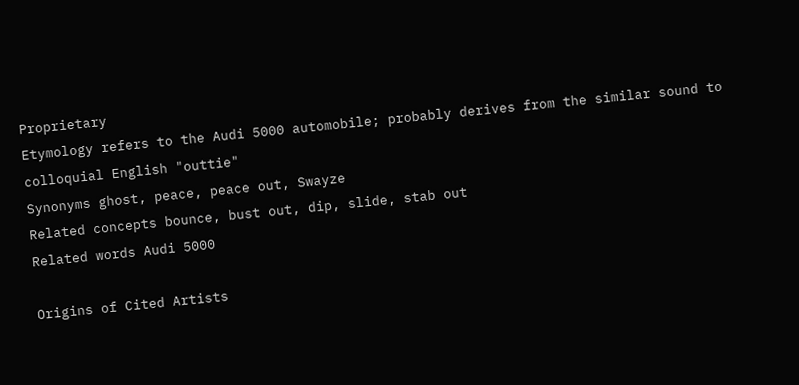Proprietary
Etymology refers to the Audi 5000 automobile; probably derives from the similar sound to colloquial English "outtie"
Synonyms ghost, peace, peace out, Swayze
Related concepts bounce, bust out, dip, slide, stab out
Related words Audi 5000

Origins of Cited Artists